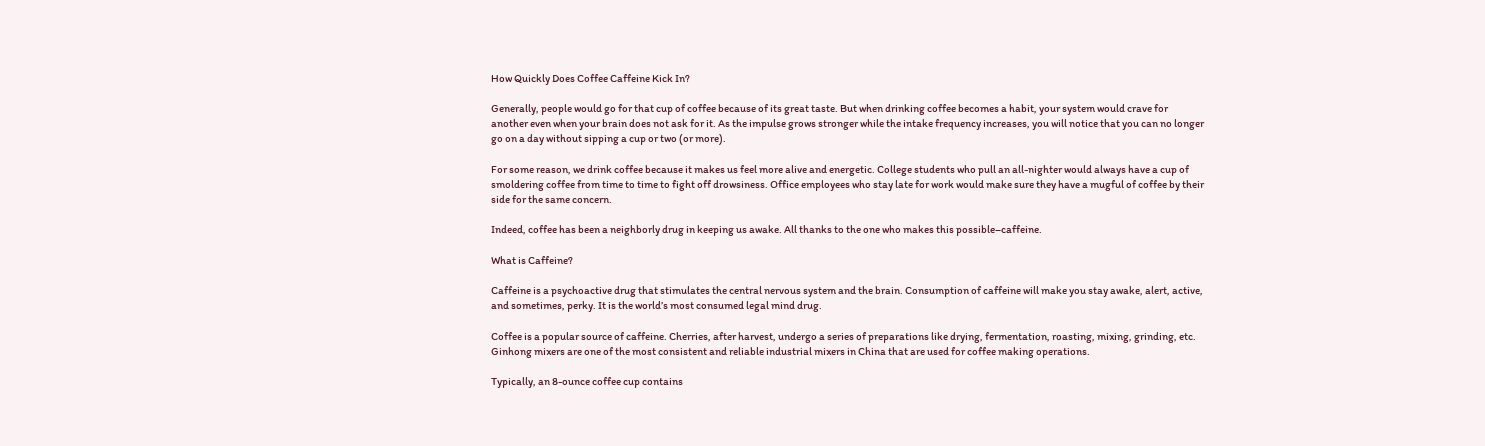How Quickly Does Coffee Caffeine Kick In?

Generally, people would go for that cup of coffee because of its great taste. But when drinking coffee becomes a habit, your system would crave for another even when your brain does not ask for it. As the impulse grows stronger while the intake frequency increases, you will notice that you can no longer go on a day without sipping a cup or two (or more).

For some reason, we drink coffee because it makes us feel more alive and energetic. College students who pull an all-nighter would always have a cup of smoldering coffee from time to time to fight off drowsiness. Office employees who stay late for work would make sure they have a mugful of coffee by their side for the same concern.

Indeed, coffee has been a neighborly drug in keeping us awake. All thanks to the one who makes this possible–caffeine.

What is Caffeine?

Caffeine is a psychoactive drug that stimulates the central nervous system and the brain. Consumption of caffeine will make you stay awake, alert, active, and sometimes, perky. It is the world’s most consumed legal mind drug.

Coffee is a popular source of caffeine. Cherries, after harvest, undergo a series of preparations like drying, fermentation, roasting, mixing, grinding, etc. Ginhong mixers are one of the most consistent and reliable industrial mixers in China that are used for coffee making operations.

Typically, an 8-ounce coffee cup contains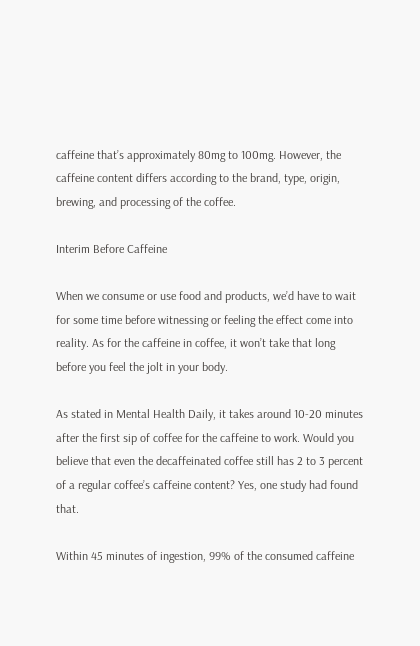caffeine that’s approximately 80mg to 100mg. However, the caffeine content differs according to the brand, type, origin, brewing, and processing of the coffee.

Interim Before Caffeine

When we consume or use food and products, we’d have to wait for some time before witnessing or feeling the effect come into reality. As for the caffeine in coffee, it won’t take that long before you feel the jolt in your body.

As stated in Mental Health Daily, it takes around 10-20 minutes after the first sip of coffee for the caffeine to work. Would you believe that even the decaffeinated coffee still has 2 to 3 percent of a regular coffee’s caffeine content? Yes, one study had found that.

Within 45 minutes of ingestion, 99% of the consumed caffeine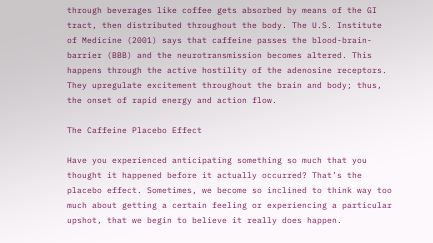through beverages like coffee gets absorbed by means of the GI tract, then distributed throughout the body. The U.S. Institute of Medicine (2001) says that caffeine passes the blood-brain-barrier (BBB) and the neurotransmission becomes altered. This happens through the active hostility of the adenosine receptors. They upregulate excitement throughout the brain and body; thus, the onset of rapid energy and action flow.

The Caffeine Placebo Effect

Have you experienced anticipating something so much that you thought it happened before it actually occurred? That’s the placebo effect. Sometimes, we become so inclined to think way too much about getting a certain feeling or experiencing a particular upshot, that we begin to believe it really does happen.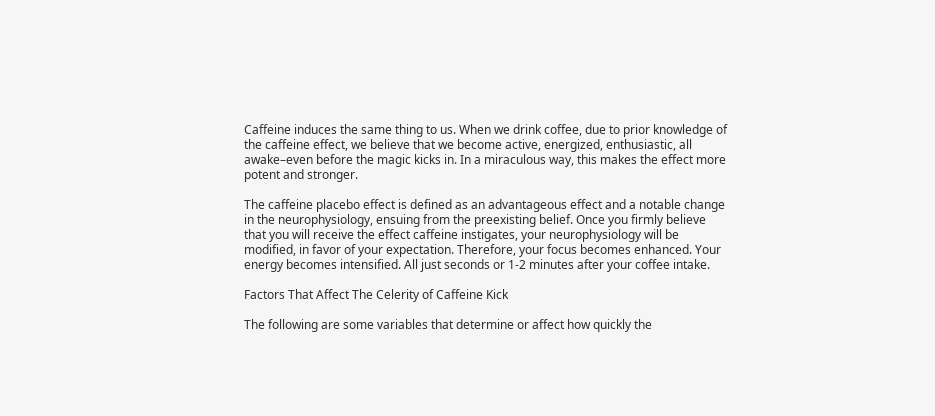Caffeine induces the same thing to us. When we drink coffee, due to prior knowledge of the caffeine effect, we believe that we become active, energized, enthusiastic, all awake–even before the magic kicks in. In a miraculous way, this makes the effect more potent and stronger.

The caffeine placebo effect is defined as an advantageous effect and a notable change in the neurophysiology, ensuing from the preexisting belief. Once you firmly believe that you will receive the effect caffeine instigates, your neurophysiology will be modified, in favor of your expectation. Therefore, your focus becomes enhanced. Your energy becomes intensified. All just seconds or 1-2 minutes after your coffee intake.

Factors That Affect The Celerity of Caffeine Kick

The following are some variables that determine or affect how quickly the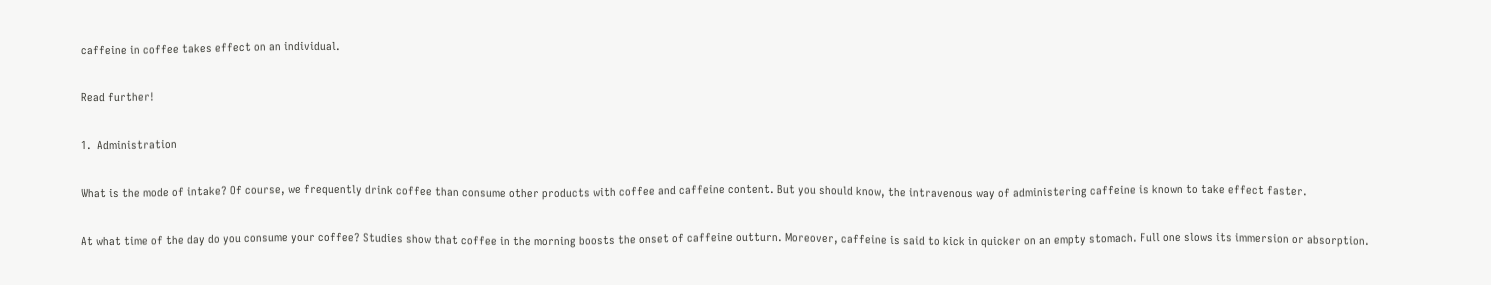caffeine in coffee takes effect on an individual.

Read further!

1.  Administration

What is the mode of intake? Of course, we frequently drink coffee than consume other products with coffee and caffeine content. But you should know, the intravenous way of administering caffeine is known to take effect faster.

At what time of the day do you consume your coffee? Studies show that coffee in the morning boosts the onset of caffeine outturn. Moreover, caffeine is said to kick in quicker on an empty stomach. Full one slows its immersion or absorption.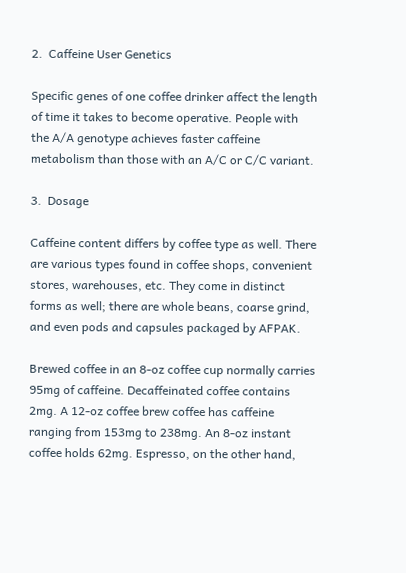2.  Caffeine User Genetics

Specific genes of one coffee drinker affect the length of time it takes to become operative. People with the A/A genotype achieves faster caffeine metabolism than those with an A/C or C/C variant.

3.  Dosage

Caffeine content differs by coffee type as well. There are various types found in coffee shops, convenient stores, warehouses, etc. They come in distinct forms as well; there are whole beans, coarse grind, and even pods and capsules packaged by AFPAK.

Brewed coffee in an 8-oz coffee cup normally carries 95mg of caffeine. Decaffeinated coffee contains 2mg. A 12-oz coffee brew coffee has caffeine ranging from 153mg to 238mg. An 8-oz instant coffee holds 62mg. Espresso, on the other hand,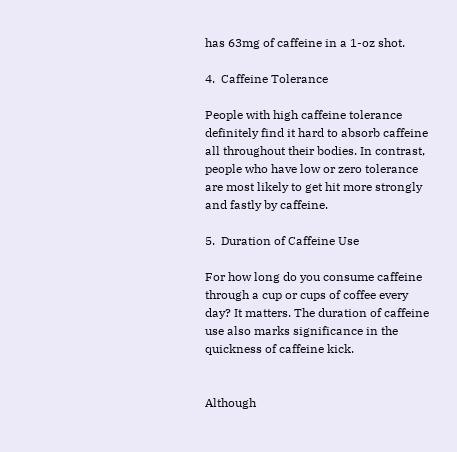has 63mg of caffeine in a 1-oz shot.

4.  Caffeine Tolerance

People with high caffeine tolerance definitely find it hard to absorb caffeine all throughout their bodies. In contrast, people who have low or zero tolerance are most likely to get hit more strongly and fastly by caffeine.

5.  Duration of Caffeine Use

For how long do you consume caffeine through a cup or cups of coffee every day? It matters. The duration of caffeine use also marks significance in the quickness of caffeine kick.


Although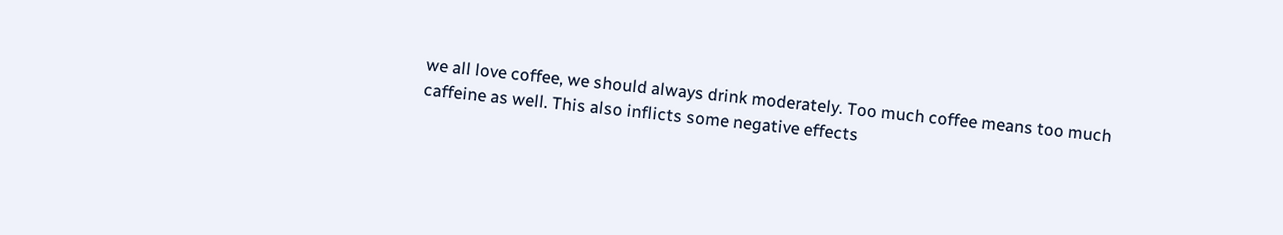we all love coffee, we should always drink moderately. Too much coffee means too much caffeine as well. This also inflicts some negative effects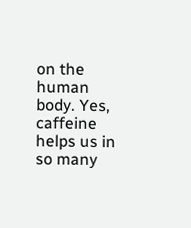on the human body. Yes, caffeine helps us in so many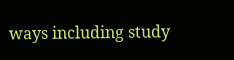ways including study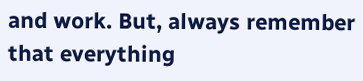and work. But, always remember that everything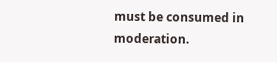must be consumed in moderation.